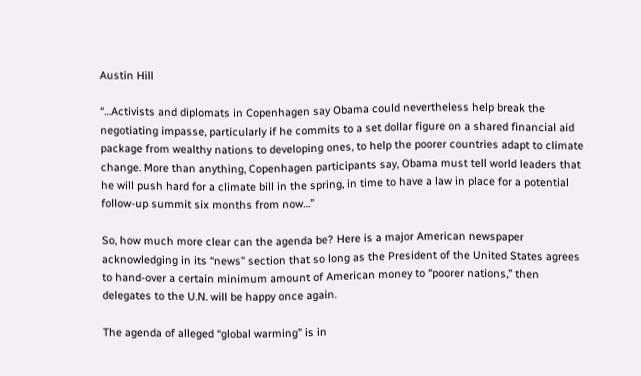Austin Hill

“…Activists and diplomats in Copenhagen say Obama could nevertheless help break the negotiating impasse, particularly if he commits to a set dollar figure on a shared financial aid package from wealthy nations to developing ones, to help the poorer countries adapt to climate change. More than anything, Copenhagen participants say, Obama must tell world leaders that he will push hard for a climate bill in the spring, in time to have a law in place for a potential follow-up summit six months from now…”

So, how much more clear can the agenda be? Here is a major American newspaper acknowledging in its “news” section that so long as the President of the United States agrees to hand-over a certain minimum amount of American money to “poorer nations,” then delegates to the U.N. will be happy once again.

The agenda of alleged “global warming” is in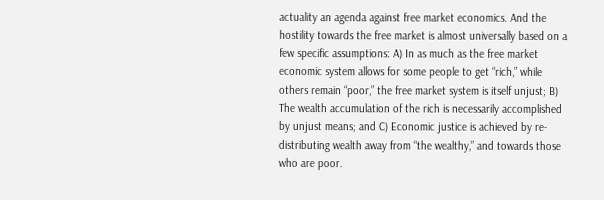actuality an agenda against free market economics. And the hostility towards the free market is almost universally based on a few specific assumptions: A) In as much as the free market economic system allows for some people to get “rich,” while others remain “poor,” the free market system is itself unjust; B) The wealth accumulation of the rich is necessarily accomplished by unjust means; and C) Economic justice is achieved by re-distributing wealth away from “the wealthy,” and towards those who are poor.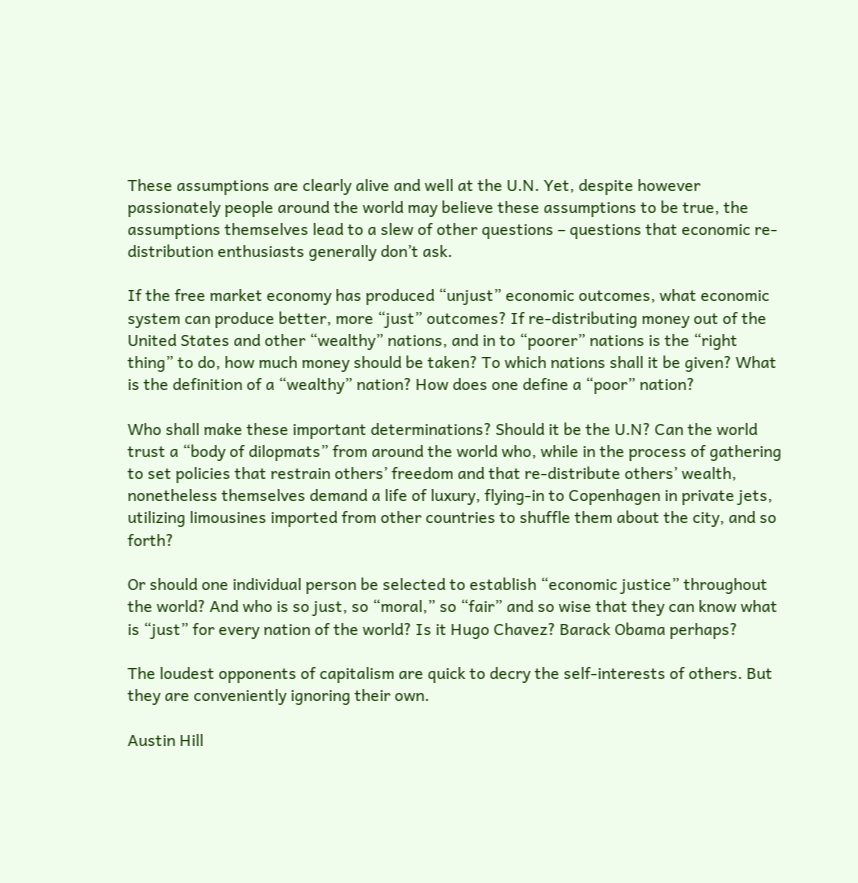These assumptions are clearly alive and well at the U.N. Yet, despite however passionately people around the world may believe these assumptions to be true, the assumptions themselves lead to a slew of other questions – questions that economic re-distribution enthusiasts generally don’t ask.

If the free market economy has produced “unjust” economic outcomes, what economic system can produce better, more “just” outcomes? If re-distributing money out of the United States and other “wealthy” nations, and in to “poorer” nations is the “right thing” to do, how much money should be taken? To which nations shall it be given? What is the definition of a “wealthy” nation? How does one define a “poor” nation?

Who shall make these important determinations? Should it be the U.N? Can the world trust a “body of dilopmats” from around the world who, while in the process of gathering to set policies that restrain others’ freedom and that re-distribute others’ wealth, nonetheless themselves demand a life of luxury, flying-in to Copenhagen in private jets, utilizing limousines imported from other countries to shuffle them about the city, and so forth?

Or should one individual person be selected to establish “economic justice” throughout the world? And who is so just, so “moral,” so “fair” and so wise that they can know what is “just” for every nation of the world? Is it Hugo Chavez? Barack Obama perhaps?

The loudest opponents of capitalism are quick to decry the self-interests of others. But they are conveniently ignoring their own.

Austin Hill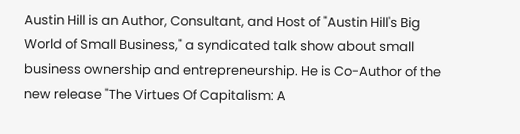Austin Hill is an Author, Consultant, and Host of "Austin Hill's Big World of Small Business," a syndicated talk show about small business ownership and entrepreneurship. He is Co-Author of the new release "The Virtues Of Capitalism: A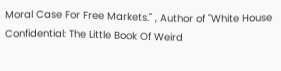Moral Case For Free Markets." , Author of "White House Confidential: The Little Book Of Weird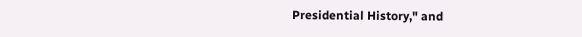Presidential History," and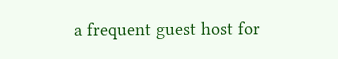a frequent guest host for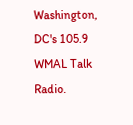Washington, DC's 105.9 WMAL Talk Radio.